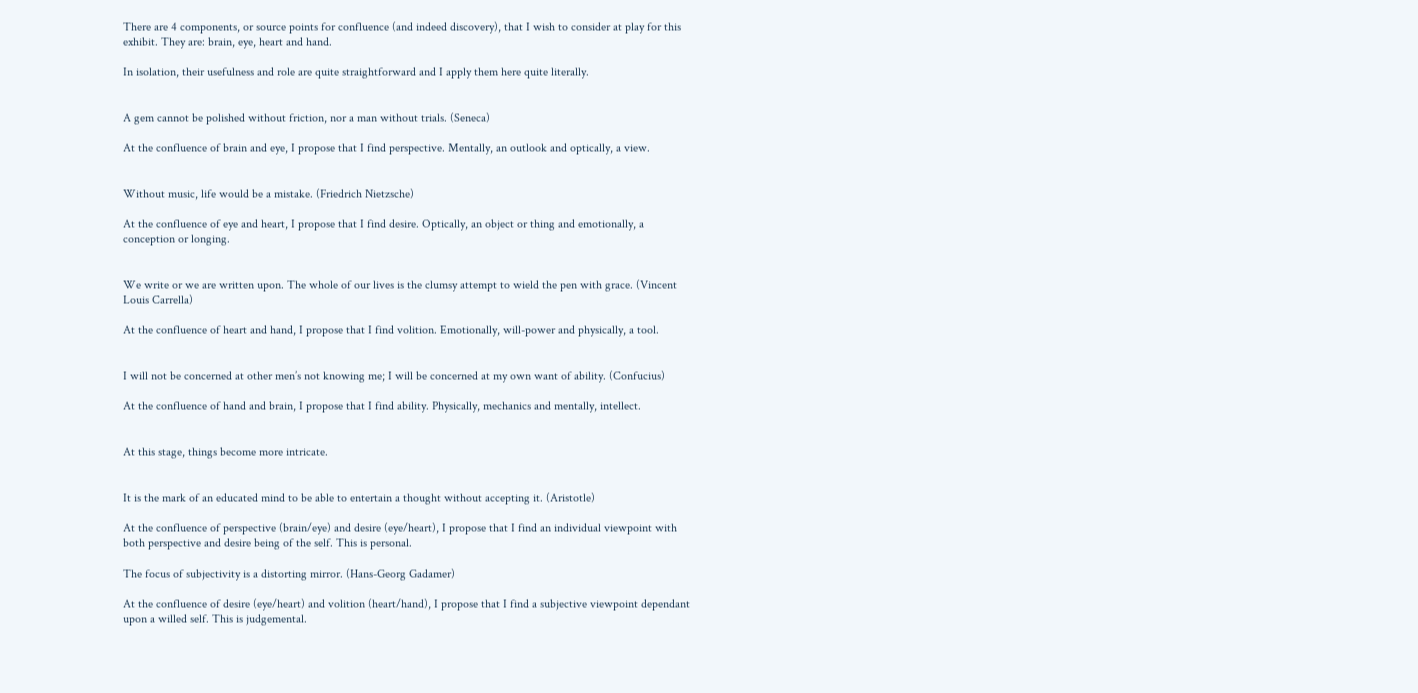There are 4 components, or source points for confluence (and indeed discovery), that I wish to consider at play for this exhibit. They are: brain, eye, heart and hand.

In isolation, their usefulness and role are quite straightforward and I apply them here quite literally.


A gem cannot be polished without friction, nor a man without trials. (Seneca)

At the confluence of brain and eye, I propose that I find perspective. Mentally, an outlook and optically, a view.


Without music, life would be a mistake. (Friedrich Nietzsche)

At the confluence of eye and heart, I propose that I find desire. Optically, an object or thing and emotionally, a conception or longing.


We write or we are written upon. The whole of our lives is the clumsy attempt to wield the pen with grace. (Vincent Louis Carrella)

At the confluence of heart and hand, I propose that I find volition. Emotionally, will-power and physically, a tool.


I will not be concerned at other men’s not knowing me; I will be concerned at my own want of ability. (Confucius)

At the confluence of hand and brain, I propose that I find ability. Physically, mechanics and mentally, intellect.


At this stage, things become more intricate.


It is the mark of an educated mind to be able to entertain a thought without accepting it. (Aristotle)

At the confluence of perspective (brain/eye) and desire (eye/heart), I propose that I find an individual viewpoint with both perspective and desire being of the self. This is personal.

The focus of subjectivity is a distorting mirror. (Hans-Georg Gadamer)

At the confluence of desire (eye/heart) and volition (heart/hand), I propose that I find a subjective viewpoint dependant upon a willed self. This is judgemental.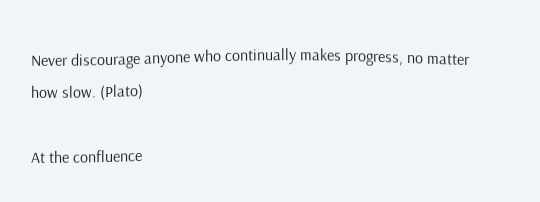Never discourage anyone who continually makes progress, no matter how slow. (Plato)

At the confluence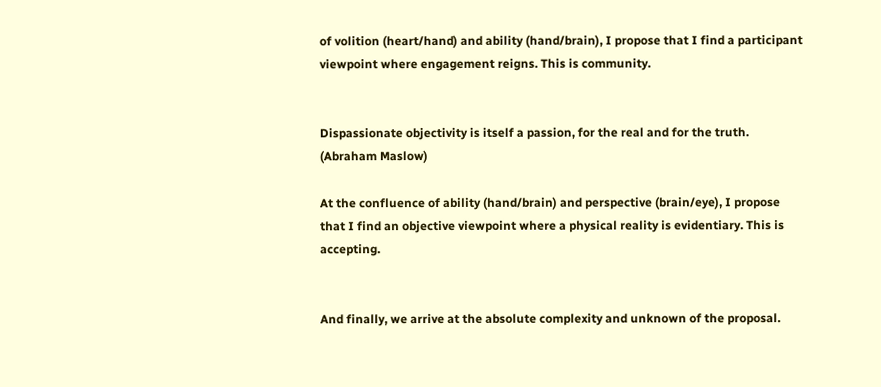of volition (heart/hand) and ability (hand/brain), I propose that I find a participant viewpoint where engagement reigns. This is community.


Dispassionate objectivity is itself a passion, for the real and for the truth. (Abraham Maslow)

At the confluence of ability (hand/brain) and perspective (brain/eye), I propose that I find an objective viewpoint where a physical reality is evidentiary. This is accepting.


And finally, we arrive at the absolute complexity and unknown of the proposal.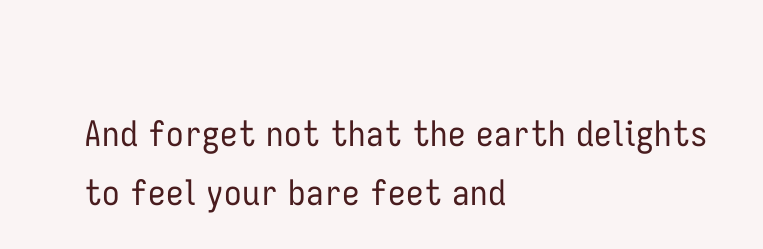And forget not that the earth delights to feel your bare feet and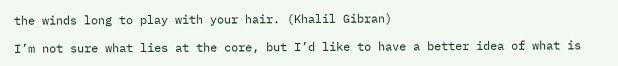the winds long to play with your hair. (Khalil Gibran)

I’m not sure what lies at the core, but I’d like to have a better idea of what is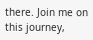there. Join me on this journey,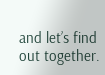and let’s find out together.